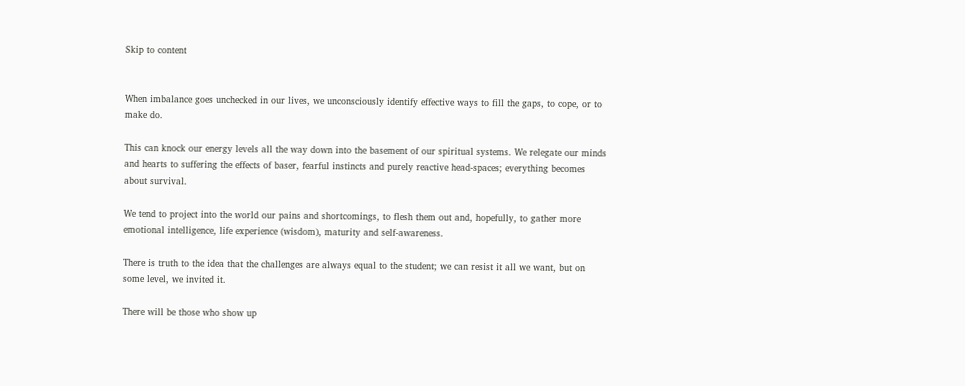Skip to content


When imbalance goes unchecked in our lives, we unconsciously identify effective ways to fill the gaps, to cope, or to make do.

This can knock our energy levels all the way down into the basement of our spiritual systems. We relegate our minds and hearts to suffering the effects of baser, fearful instincts and purely reactive head-spaces; everything becomes about survival.

We tend to project into the world our pains and shortcomings, to flesh them out and, hopefully, to gather more emotional intelligence, life experience (wisdom), maturity and self-awareness.

There is truth to the idea that the challenges are always equal to the student; we can resist it all we want, but on some level, we invited it.

There will be those who show up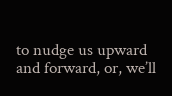to nudge us upward and forward, or, we’ll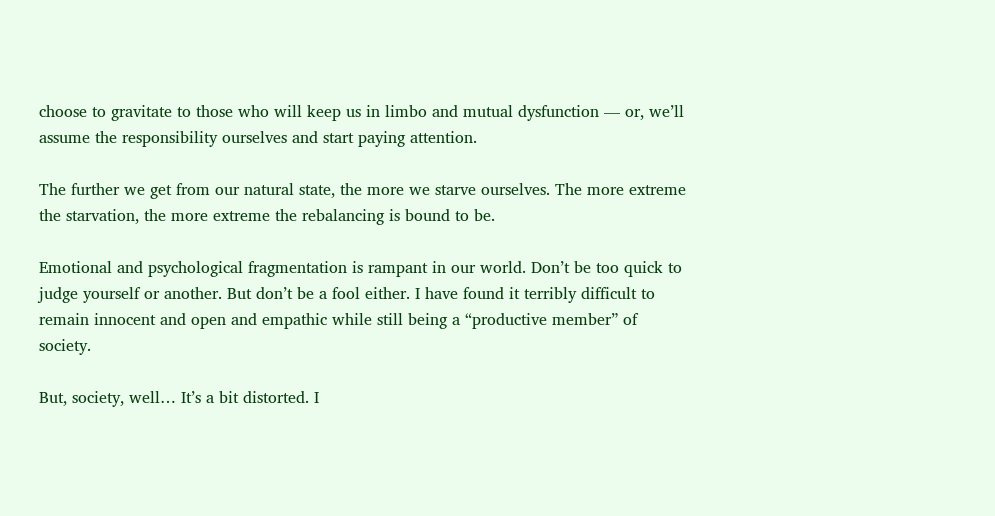choose to gravitate to those who will keep us in limbo and mutual dysfunction — or, we’ll assume the responsibility ourselves and start paying attention.

The further we get from our natural state, the more we starve ourselves. The more extreme the starvation, the more extreme the rebalancing is bound to be.

Emotional and psychological fragmentation is rampant in our world. Don’t be too quick to judge yourself or another. But don’t be a fool either. I have found it terribly difficult to remain innocent and open and empathic while still being a “productive member” of society.

But, society, well… It’s a bit distorted. I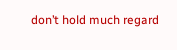don’t hold much regard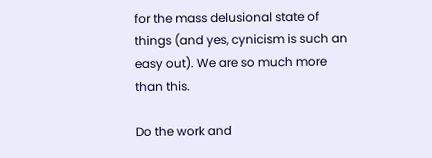for the mass delusional state of things (and yes, cynicism is such an easy out). We are so much more than this.

Do the work and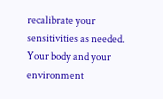recalibrate your sensitivities as needed. Your body and your environment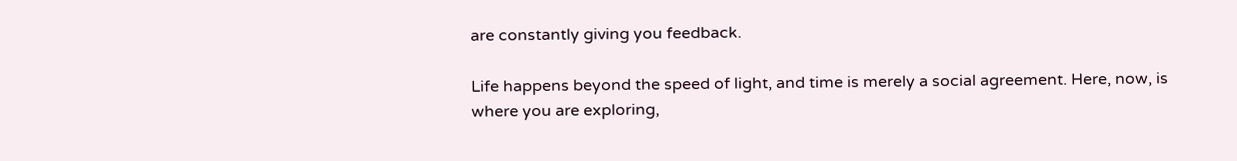are constantly giving you feedback.

Life happens beyond the speed of light, and time is merely a social agreement. Here, now, is where you are exploring,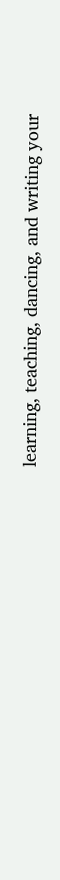learning, teaching, dancing, and writing your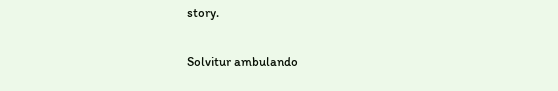story.

Solvitur ambulando